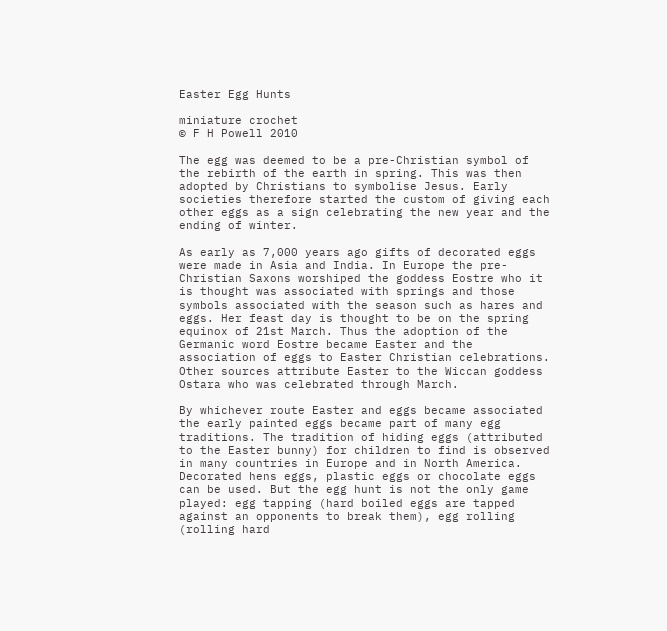Easter Egg Hunts

miniature crochet
© F H Powell 2010

The egg was deemed to be a pre-Christian symbol of the rebirth of the earth in spring. This was then adopted by Christians to symbolise Jesus. Early societies therefore started the custom of giving each other eggs as a sign celebrating the new year and the ending of winter.

As early as 7,000 years ago gifts of decorated eggs were made in Asia and India. In Europe the pre-Christian Saxons worshiped the goddess Eostre who it is thought was associated with springs and those symbols associated with the season such as hares and eggs. Her feast day is thought to be on the spring equinox of 21st March. Thus the adoption of the Germanic word Eostre became Easter and the association of eggs to Easter Christian celebrations. Other sources attribute Easter to the Wiccan goddess Ostara who was celebrated through March.

By whichever route Easter and eggs became associated the early painted eggs became part of many egg traditions. The tradition of hiding eggs (attributed to the Easter bunny) for children to find is observed in many countries in Europe and in North America. Decorated hens eggs, plastic eggs or chocolate eggs can be used. But the egg hunt is not the only game played: egg tapping (hard boiled eggs are tapped against an opponents to break them), egg rolling (rolling hard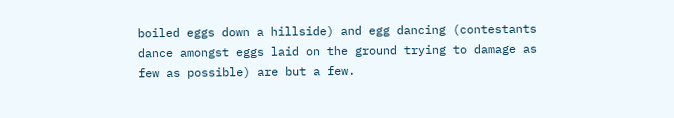boiled eggs down a hillside) and egg dancing (contestants dance amongst eggs laid on the ground trying to damage as few as possible) are but a few.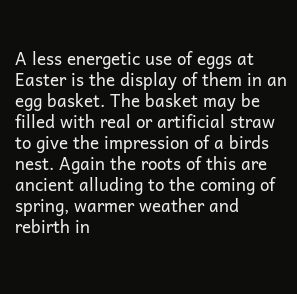A less energetic use of eggs at Easter is the display of them in an egg basket. The basket may be filled with real or artificial straw to give the impression of a birds nest. Again the roots of this are ancient alluding to the coming of spring, warmer weather and rebirth in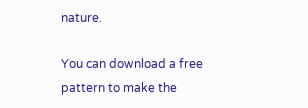nature.

You can download a free pattern to make the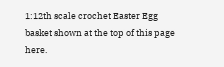1:12th scale crochet Easter Egg basket shown at the top of this page here.